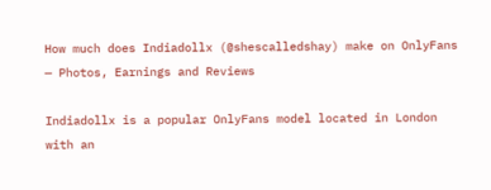How much does Indiadollx (@shescalledshay) make on OnlyFans — Photos, Earnings and Reviews

Indiadollx is a popular OnlyFans model located in London with an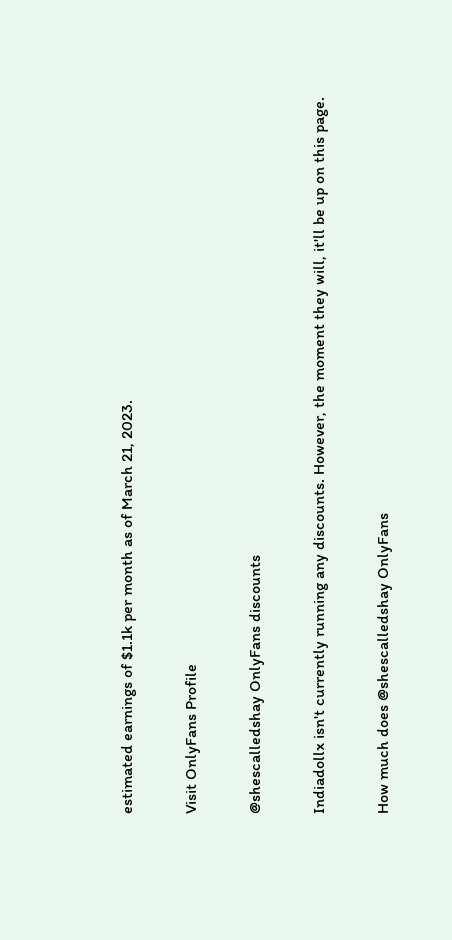estimated earnings of $1.1k per month as of March 21, 2023.

Visit OnlyFans Profile

@shescalledshay OnlyFans discounts

Indiadollx isn't currently running any discounts. However, the moment they will, it'll be up on this page.

How much does @shescalledshay OnlyFans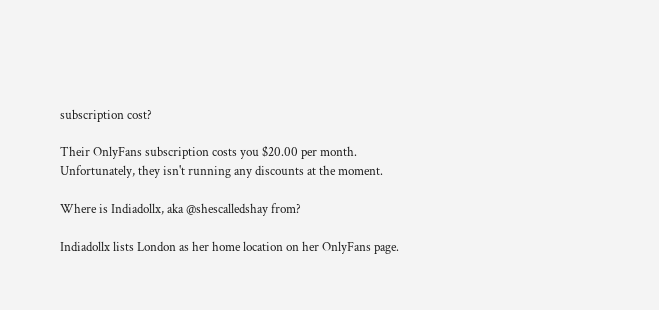subscription cost?

Their OnlyFans subscription costs you $20.00 per month. Unfortunately, they isn't running any discounts at the moment.

Where is Indiadollx, aka @shescalledshay from?

Indiadollx lists London as her home location on her OnlyFans page.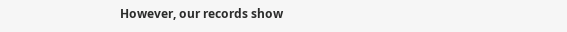However, our records show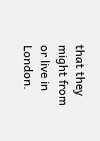that they might from or live in London.